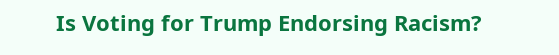Is Voting for Trump Endorsing Racism?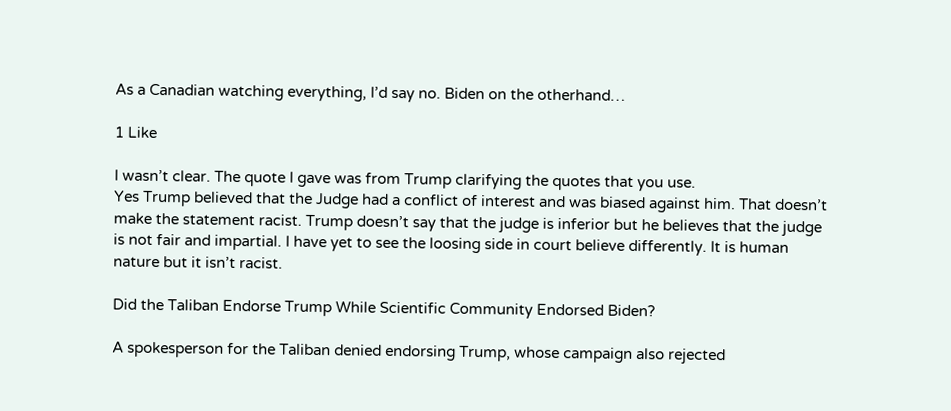As a Canadian watching everything, I’d say no. Biden on the otherhand…

1 Like

I wasn’t clear. The quote I gave was from Trump clarifying the quotes that you use.
Yes Trump believed that the Judge had a conflict of interest and was biased against him. That doesn’t make the statement racist. Trump doesn’t say that the judge is inferior but he believes that the judge is not fair and impartial. I have yet to see the loosing side in court believe differently. It is human nature but it isn’t racist.

Did the Taliban Endorse Trump While Scientific Community Endorsed Biden?

A spokesperson for the Taliban denied endorsing Trump, whose campaign also rejected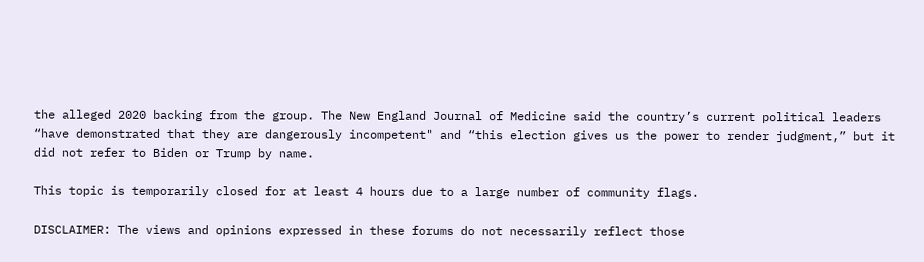the alleged 2020 backing from the group. The New England Journal of Medicine said the country’s current political leaders “have demonstrated that they are dangerously incompetent" and “this election gives us the power to render judgment,” but it did not refer to Biden or Trump by name.

This topic is temporarily closed for at least 4 hours due to a large number of community flags.

DISCLAIMER: The views and opinions expressed in these forums do not necessarily reflect those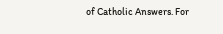of Catholic Answers. For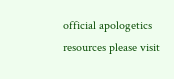official apologetics resources please visit